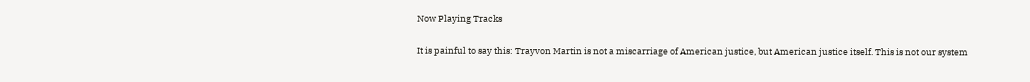Now Playing Tracks

It is painful to say this: Trayvon Martin is not a miscarriage of American justice, but American justice itself. This is not our system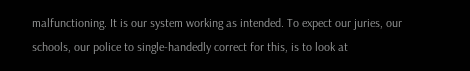malfunctioning. It is our system working as intended. To expect our juries, our schools, our police to single-handedly correct for this, is to look at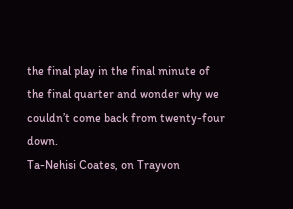the final play in the final minute of the final quarter and wonder why we couldn’t come back from twenty-four down.
Ta-Nehisi Coates, on Trayvon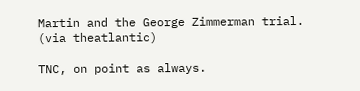Martin and the George Zimmerman trial. (via theatlantic)

TNC, on point as always.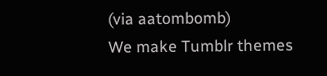(via aatombomb)
We make Tumblr themes